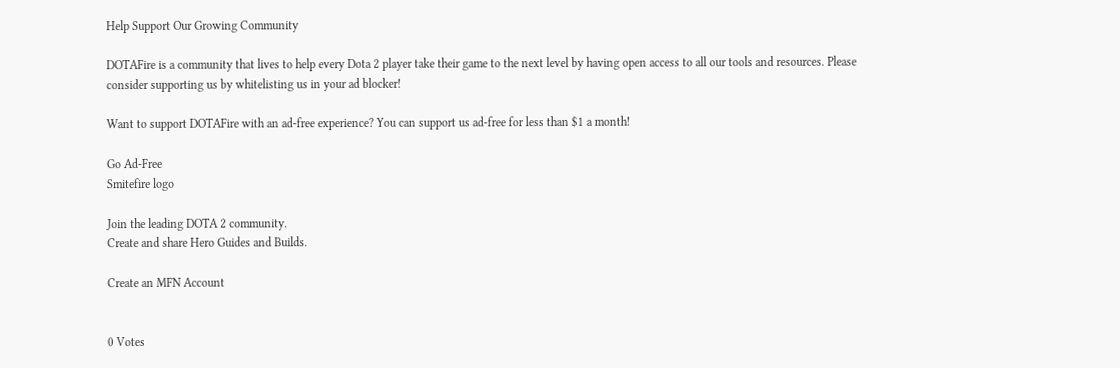Help Support Our Growing Community

DOTAFire is a community that lives to help every Dota 2 player take their game to the next level by having open access to all our tools and resources. Please consider supporting us by whitelisting us in your ad blocker!

Want to support DOTAFire with an ad-free experience? You can support us ad-free for less than $1 a month!

Go Ad-Free
Smitefire logo

Join the leading DOTA 2 community.
Create and share Hero Guides and Builds.

Create an MFN Account


0 Votes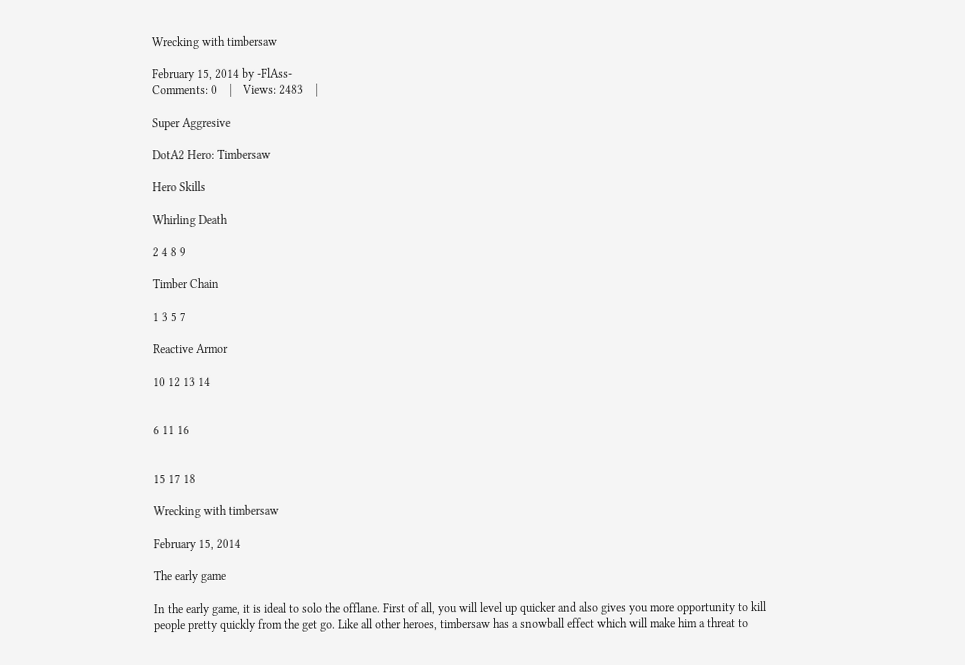Wrecking with timbersaw

February 15, 2014 by -FlAss-
Comments: 0    |    Views: 2483    |

Super Aggresive

DotA2 Hero: Timbersaw

Hero Skills

Whirling Death

2 4 8 9

Timber Chain

1 3 5 7

Reactive Armor

10 12 13 14


6 11 16


15 17 18

Wrecking with timbersaw

February 15, 2014

The early game

In the early game, it is ideal to solo the offlane. First of all, you will level up quicker and also gives you more opportunity to kill people pretty quickly from the get go. Like all other heroes, timbersaw has a snowball effect which will make him a threat to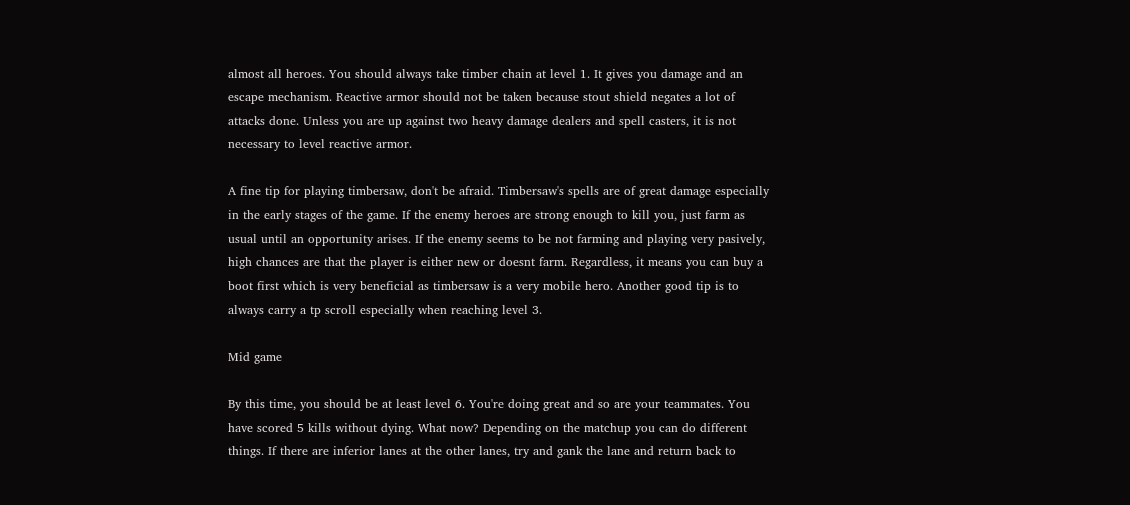almost all heroes. You should always take timber chain at level 1. It gives you damage and an escape mechanism. Reactive armor should not be taken because stout shield negates a lot of attacks done. Unless you are up against two heavy damage dealers and spell casters, it is not necessary to level reactive armor.

A fine tip for playing timbersaw, don't be afraid. Timbersaw's spells are of great damage especially in the early stages of the game. If the enemy heroes are strong enough to kill you, just farm as usual until an opportunity arises. If the enemy seems to be not farming and playing very pasively, high chances are that the player is either new or doesnt farm. Regardless, it means you can buy a boot first which is very beneficial as timbersaw is a very mobile hero. Another good tip is to always carry a tp scroll especially when reaching level 3.

Mid game

By this time, you should be at least level 6. You're doing great and so are your teammates. You have scored 5 kills without dying. What now? Depending on the matchup you can do different things. If there are inferior lanes at the other lanes, try and gank the lane and return back to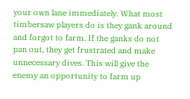your own lane immediately. What most timbersaw players do is they gank around and forgot to farm. If the ganks do not pan out, they get frustrated and make unnecessary dives. This will give the enemy an opportunity to farm up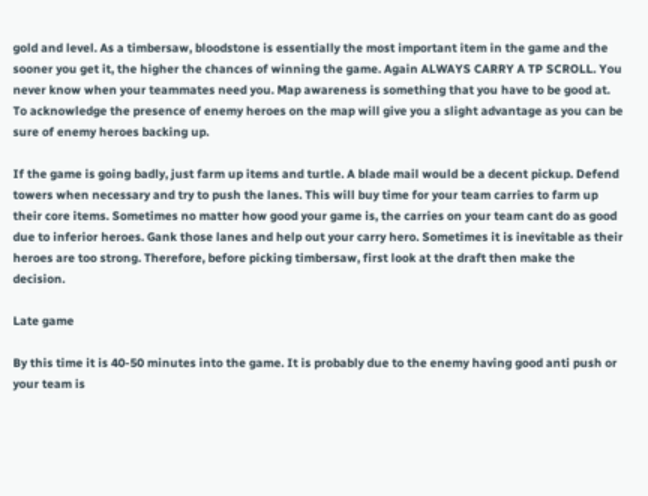gold and level. As a timbersaw, bloodstone is essentially the most important item in the game and the sooner you get it, the higher the chances of winning the game. Again ALWAYS CARRY A TP SCROLL. You never know when your teammates need you. Map awareness is something that you have to be good at. To acknowledge the presence of enemy heroes on the map will give you a slight advantage as you can be sure of enemy heroes backing up.

If the game is going badly, just farm up items and turtle. A blade mail would be a decent pickup. Defend towers when necessary and try to push the lanes. This will buy time for your team carries to farm up their core items. Sometimes no matter how good your game is, the carries on your team cant do as good due to inferior heroes. Gank those lanes and help out your carry hero. Sometimes it is inevitable as their heroes are too strong. Therefore, before picking timbersaw, first look at the draft then make the decision.

Late game

By this time it is 40-50 minutes into the game. It is probably due to the enemy having good anti push or your team is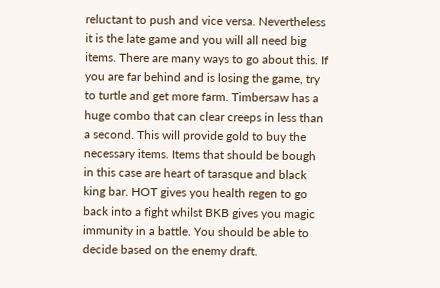reluctant to push and vice versa. Nevertheless it is the late game and you will all need big items. There are many ways to go about this. If you are far behind and is losing the game, try to turtle and get more farm. Timbersaw has a huge combo that can clear creeps in less than a second. This will provide gold to buy the necessary items. Items that should be bough in this case are heart of tarasque and black king bar. HOT gives you health regen to go back into a fight whilst BKB gives you magic immunity in a battle. You should be able to decide based on the enemy draft.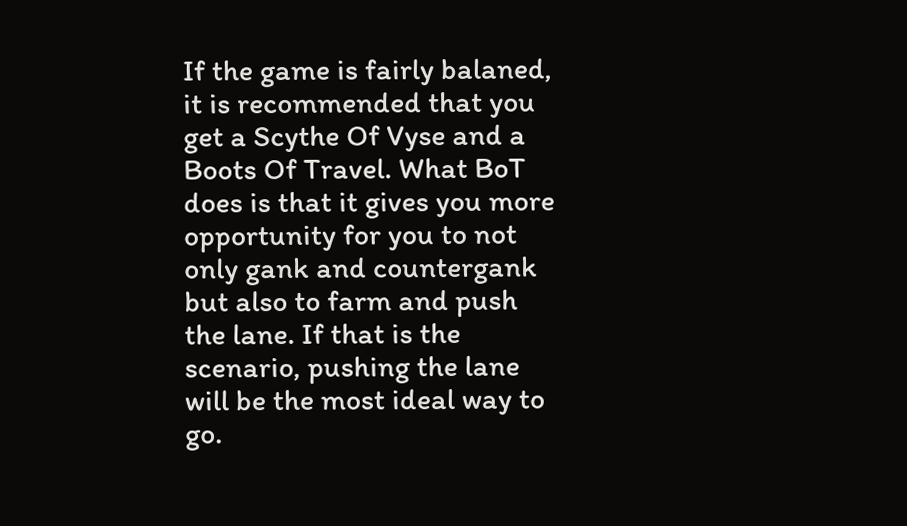If the game is fairly balaned, it is recommended that you get a Scythe Of Vyse and a Boots Of Travel. What BoT does is that it gives you more opportunity for you to not only gank and countergank but also to farm and push the lane. If that is the scenario, pushing the lane will be the most ideal way to go.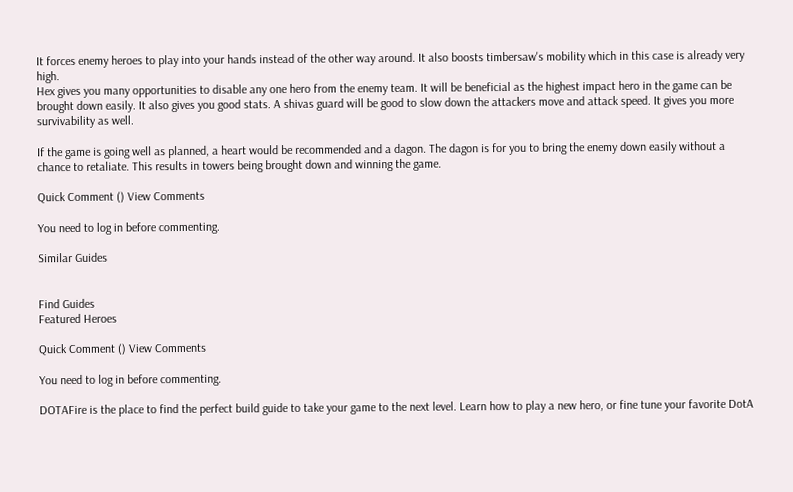It forces enemy heroes to play into your hands instead of the other way around. It also boosts timbersaw's mobility which in this case is already very high.
Hex gives you many opportunities to disable any one hero from the enemy team. It will be beneficial as the highest impact hero in the game can be brought down easily. It also gives you good stats. A shivas guard will be good to slow down the attackers move and attack speed. It gives you more survivability as well.

If the game is going well as planned, a heart would be recommended and a dagon. The dagon is for you to bring the enemy down easily without a chance to retaliate. This results in towers being brought down and winning the game.

Quick Comment () View Comments

You need to log in before commenting.

Similar Guides


Find Guides
Featured Heroes

Quick Comment () View Comments

You need to log in before commenting.

DOTAFire is the place to find the perfect build guide to take your game to the next level. Learn how to play a new hero, or fine tune your favorite DotA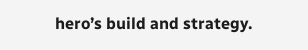hero’s build and strategy.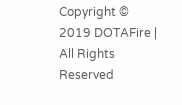Copyright © 2019 DOTAFire | All Rights Reserved